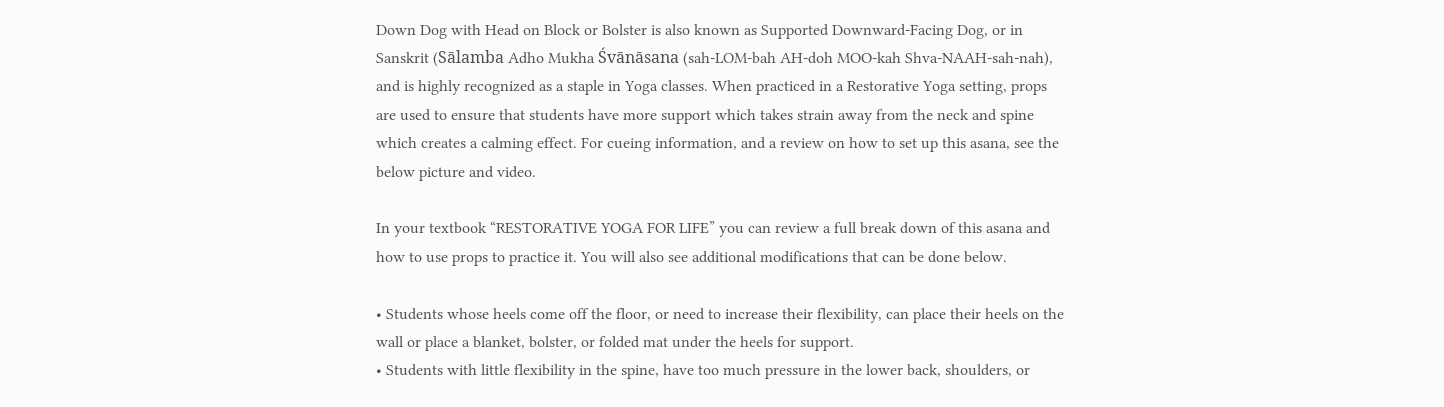Down Dog with Head on Block or Bolster is also known as Supported Downward-Facing Dog, or in Sanskrit (Sālamba Adho Mukha Śvānāsana (sah-LOM-bah AH-doh MOO-kah Shva-NAAH-sah-nah), and is highly recognized as a staple in Yoga classes. When practiced in a Restorative Yoga setting, props are used to ensure that students have more support which takes strain away from the neck and spine which creates a calming effect. For cueing information, and a review on how to set up this asana, see the below picture and video.

In your textbook “RESTORATIVE YOGA FOR LIFE” you can review a full break down of this asana and how to use props to practice it. You will also see additional modifications that can be done below.

• Students whose heels come off the floor, or need to increase their flexibility, can place their heels on the wall or place a blanket, bolster, or folded mat under the heels for support.
• Students with little flexibility in the spine, have too much pressure in the lower back, shoulders, or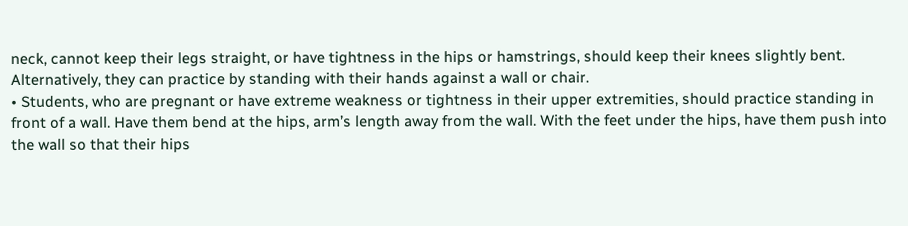neck, cannot keep their legs straight, or have tightness in the hips or hamstrings, should keep their knees slightly bent. Alternatively, they can practice by standing with their hands against a wall or chair.
• Students, who are pregnant or have extreme weakness or tightness in their upper extremities, should practice standing in front of a wall. Have them bend at the hips, arm’s length away from the wall. With the feet under the hips, have them push into the wall so that their hips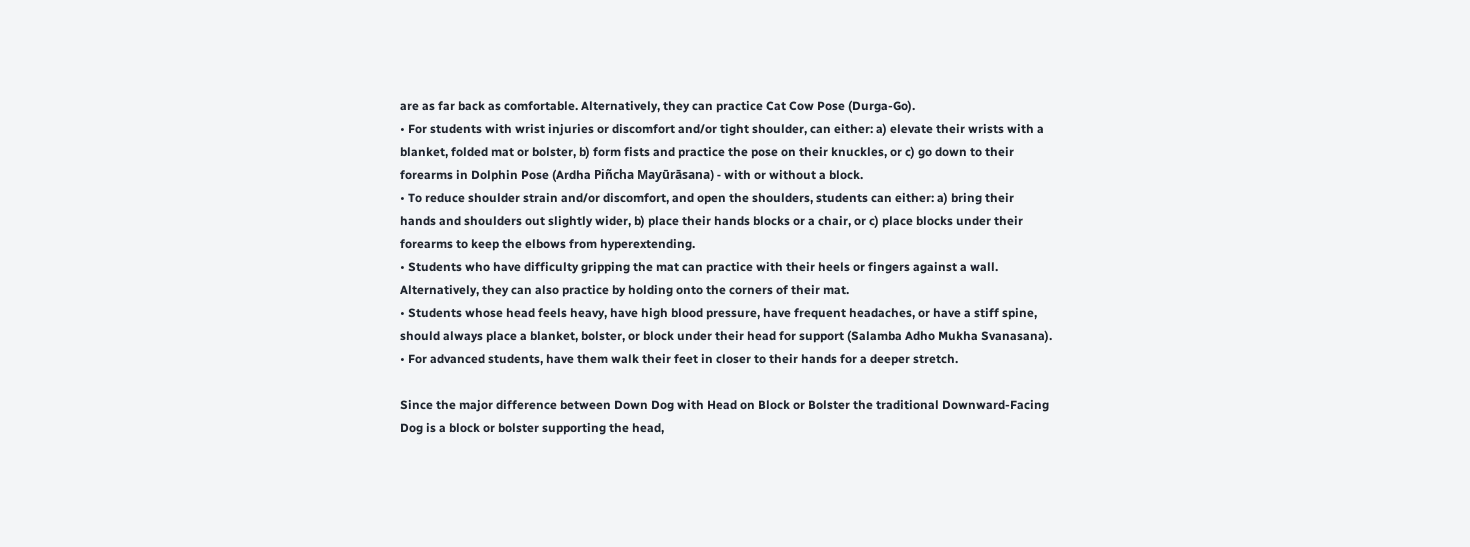are as far back as comfortable. Alternatively, they can practice Cat Cow Pose (Durga-Go).
• For students with wrist injuries or discomfort and/or tight shoulder, can either: a) elevate their wrists with a blanket, folded mat or bolster, b) form fists and practice the pose on their knuckles, or c) go down to their forearms in Dolphin Pose (Ardha Piñcha Mayūrāsana) - with or without a block.
• To reduce shoulder strain and/or discomfort, and open the shoulders, students can either: a) bring their hands and shoulders out slightly wider, b) place their hands blocks or a chair, or c) place blocks under their forearms to keep the elbows from hyperextending.
• Students who have difficulty gripping the mat can practice with their heels or fingers against a wall. Alternatively, they can also practice by holding onto the corners of their mat.
• Students whose head feels heavy, have high blood pressure, have frequent headaches, or have a stiff spine, should always place a blanket, bolster, or block under their head for support (Salamba Adho Mukha Svanasana).
• For advanced students, have them walk their feet in closer to their hands for a deeper stretch.

Since the major difference between Down Dog with Head on Block or Bolster the traditional Downward-Facing Dog is a block or bolster supporting the head,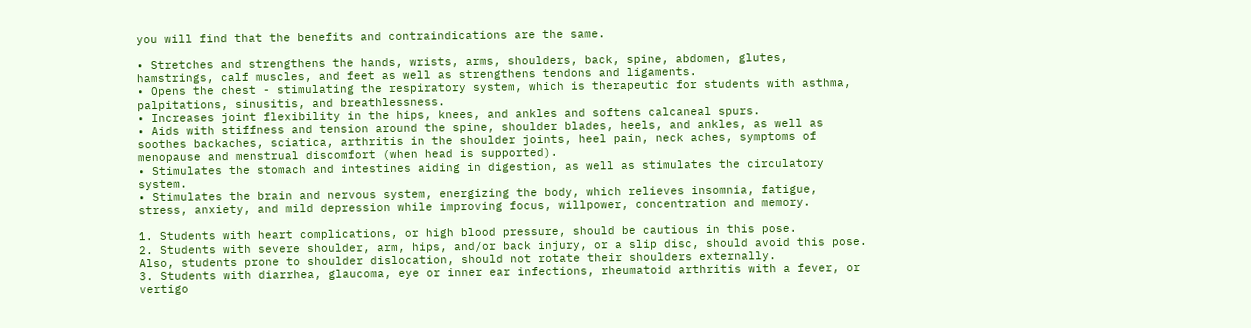you will find that the benefits and contraindications are the same.

• Stretches and strengthens the hands, wrists, arms, shoulders, back, spine, abdomen, glutes, hamstrings, calf muscles, and feet as well as strengthens tendons and ligaments.
• Opens the chest - stimulating the respiratory system, which is therapeutic for students with asthma, palpitations, sinusitis, and breathlessness.
• Increases joint flexibility in the hips, knees, and ankles and softens calcaneal spurs.
• Aids with stiffness and tension around the spine, shoulder blades, heels, and ankles, as well as soothes backaches, sciatica, arthritis in the shoulder joints, heel pain, neck aches, symptoms of menopause and menstrual discomfort (when head is supported).
• Stimulates the stomach and intestines aiding in digestion, as well as stimulates the circulatory system.
• Stimulates the brain and nervous system, energizing the body, which relieves insomnia, fatigue, stress, anxiety, and mild depression while improving focus, willpower, concentration and memory.

1. Students with heart complications, or high blood pressure, should be cautious in this pose.
2. Students with severe shoulder, arm, hips, and/or back injury, or a slip disc, should avoid this pose. Also, students prone to shoulder dislocation, should not rotate their shoulders externally.
3. Students with diarrhea, glaucoma, eye or inner ear infections, rheumatoid arthritis with a fever, or vertigo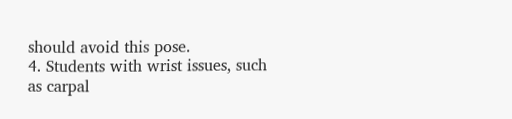should avoid this pose.
4. Students with wrist issues, such as carpal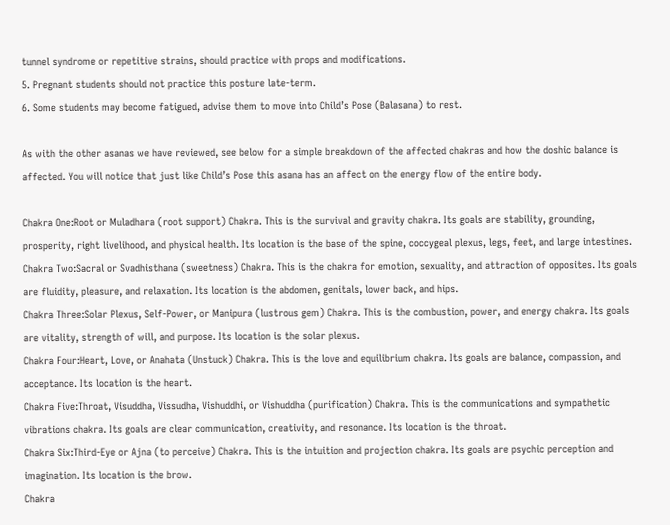tunnel syndrome or repetitive strains, should practice with props and modifications.
5. Pregnant students should not practice this posture late-term.
6. Some students may become fatigued, advise them to move into Child’s Pose (Balasana) to rest.

As with the other asanas we have reviewed, see below for a simple breakdown of the affected chakras and how the doshic balance is affected. You will notice that just like Child’s Pose this asana has an affect on the energy flow of the entire body.

Chakra One:Root or Muladhara (root support) Chakra. This is the survival and gravity chakra. Its goals are stability, grounding, prosperity, right livelihood, and physical health. Its location is the base of the spine, coccygeal plexus, legs, feet, and large intestines.
Chakra Two:Sacral or Svadhisthana (sweetness) Chakra. This is the chakra for emotion, sexuality, and attraction of opposites. Its goals are fluidity, pleasure, and relaxation. Its location is the abdomen, genitals, lower back, and hips.
Chakra Three:Solar Plexus, Self-Power, or Manipura (lustrous gem) Chakra. This is the combustion, power, and energy chakra. Its goals are vitality, strength of will, and purpose. Its location is the solar plexus.
Chakra Four:Heart, Love, or Anahata (Unstuck) Chakra. This is the love and equilibrium chakra. Its goals are balance, compassion, and acceptance. Its location is the heart.
Chakra Five:Throat, Visuddha, Vissudha, Vishuddhi, or Vishuddha (purification) Chakra. This is the communications and sympathetic vibrations chakra. Its goals are clear communication, creativity, and resonance. Its location is the throat.
Chakra Six:Third-Eye or Ajna (to perceive) Chakra. This is the intuition and projection chakra. Its goals are psychic perception and imagination. Its location is the brow.
Chakra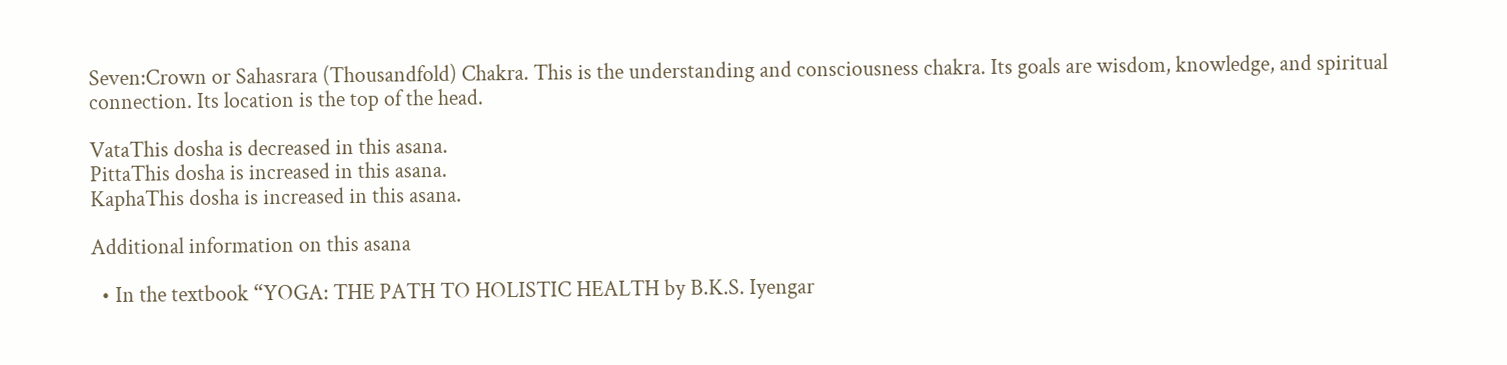Seven:Crown or Sahasrara (Thousandfold) Chakra. This is the understanding and consciousness chakra. Its goals are wisdom, knowledge, and spiritual connection. Its location is the top of the head.

VataThis dosha is decreased in this asana.
PittaThis dosha is increased in this asana.
KaphaThis dosha is increased in this asana.

Additional information on this asana

  • In the textbook “YOGA: THE PATH TO HOLISTIC HEALTH by B.K.S. Iyengar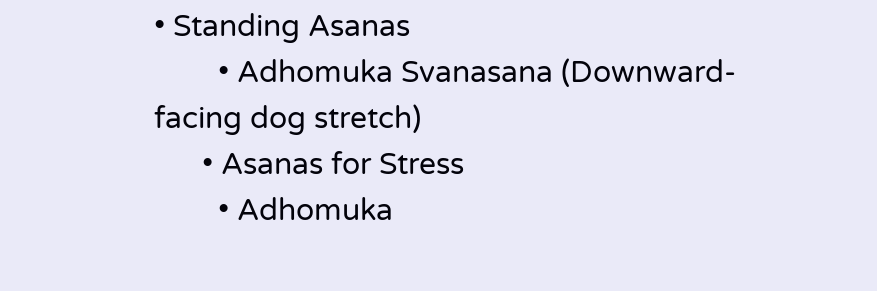• Standing Asanas
        • Adhomuka Svanasana (Downward-facing dog stretch)
      • Asanas for Stress
        • Adhomuka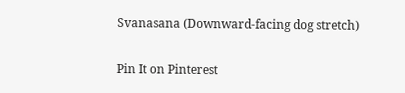Svanasana (Downward-facing dog stretch)

Pin It on Pinterest